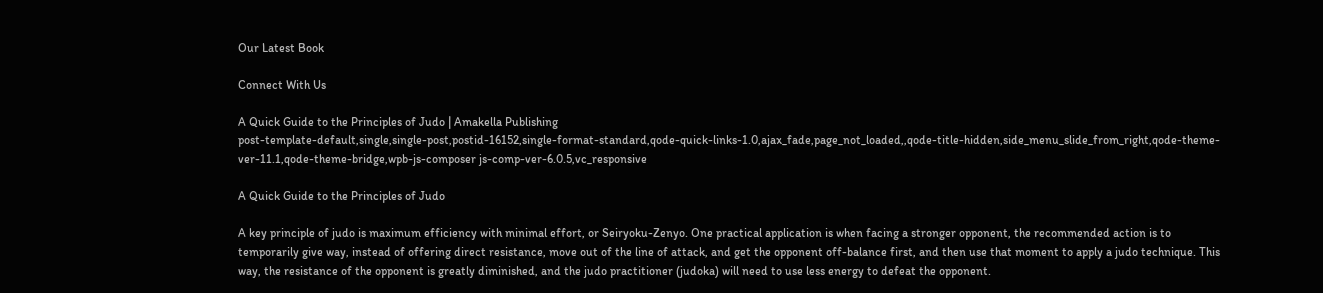Our Latest Book

Connect With Us

A Quick Guide to the Principles of Judo | Amakella Publishing
post-template-default,single,single-post,postid-16152,single-format-standard,qode-quick-links-1.0,ajax_fade,page_not_loaded,,qode-title-hidden,side_menu_slide_from_right,qode-theme-ver-11.1,qode-theme-bridge,wpb-js-composer js-comp-ver-6.0.5,vc_responsive

A Quick Guide to the Principles of Judo

A key principle of judo is maximum efficiency with minimal effort, or Seiryoku-Zenyo. One practical application is when facing a stronger opponent, the recommended action is to temporarily give way, instead of offering direct resistance, move out of the line of attack, and get the opponent off-balance first, and then use that moment to apply a judo technique. This way, the resistance of the opponent is greatly diminished, and the judo practitioner (judoka) will need to use less energy to defeat the opponent.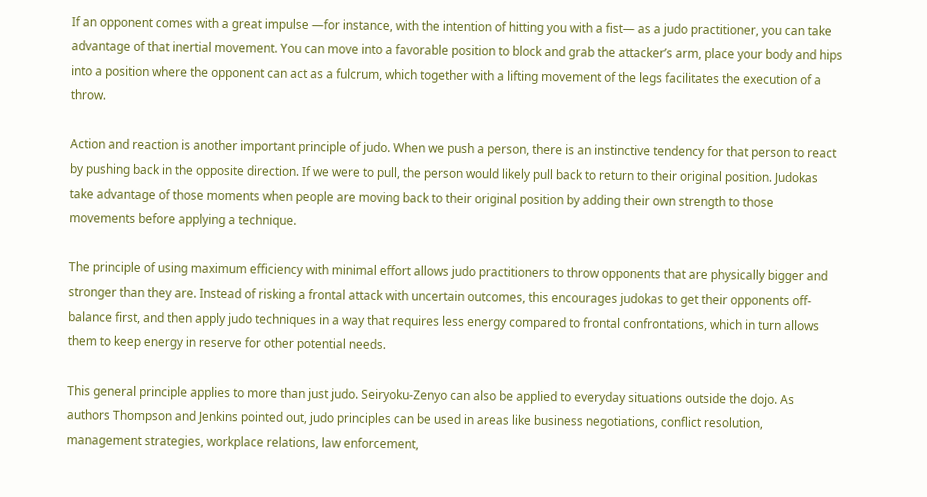If an opponent comes with a great impulse —for instance, with the intention of hitting you with a fist— as a judo practitioner, you can take advantage of that inertial movement. You can move into a favorable position to block and grab the attacker’s arm, place your body and hips into a position where the opponent can act as a fulcrum, which together with a lifting movement of the legs facilitates the execution of a throw.

Action and reaction is another important principle of judo. When we push a person, there is an instinctive tendency for that person to react by pushing back in the opposite direction. If we were to pull, the person would likely pull back to return to their original position. Judokas take advantage of those moments when people are moving back to their original position by adding their own strength to those movements before applying a technique.

The principle of using maximum efficiency with minimal effort allows judo practitioners to throw opponents that are physically bigger and stronger than they are. Instead of risking a frontal attack with uncertain outcomes, this encourages judokas to get their opponents off-balance first, and then apply judo techniques in a way that requires less energy compared to frontal confrontations, which in turn allows them to keep energy in reserve for other potential needs.

This general principle applies to more than just judo. Seiryoku-Zenyo can also be applied to everyday situations outside the dojo. As authors Thompson and Jenkins pointed out, judo principles can be used in areas like business negotiations, conflict resolution, management strategies, workplace relations, law enforcement,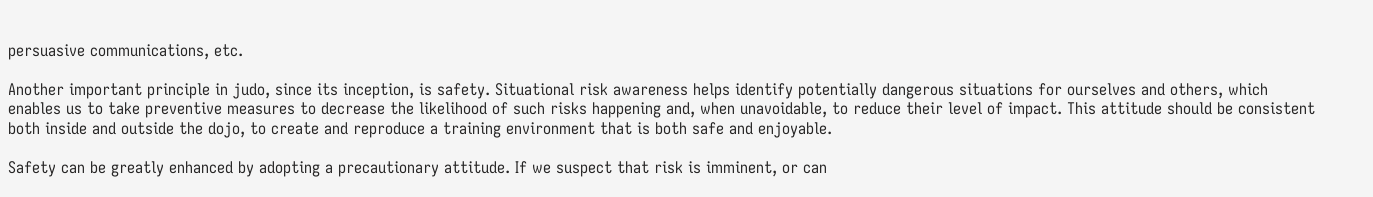persuasive communications, etc.

Another important principle in judo, since its inception, is safety. Situational risk awareness helps identify potentially dangerous situations for ourselves and others, which enables us to take preventive measures to decrease the likelihood of such risks happening and, when unavoidable, to reduce their level of impact. This attitude should be consistent both inside and outside the dojo, to create and reproduce a training environment that is both safe and enjoyable.

Safety can be greatly enhanced by adopting a precautionary attitude. If we suspect that risk is imminent, or can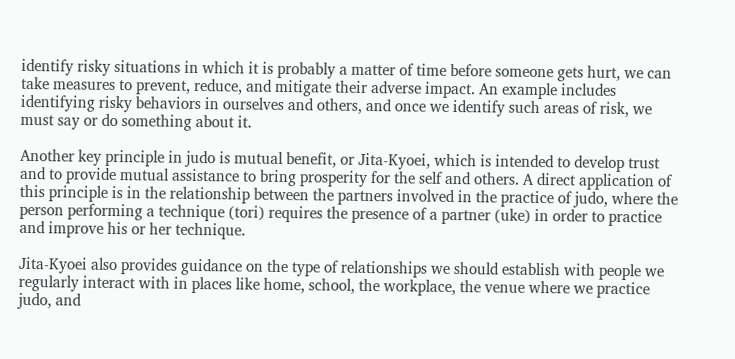identify risky situations in which it is probably a matter of time before someone gets hurt, we can take measures to prevent, reduce, and mitigate their adverse impact. An example includes identifying risky behaviors in ourselves and others, and once we identify such areas of risk, we must say or do something about it.

Another key principle in judo is mutual benefit, or Jita-Kyoei, which is intended to develop trust and to provide mutual assistance to bring prosperity for the self and others. A direct application of this principle is in the relationship between the partners involved in the practice of judo, where the person performing a technique (tori) requires the presence of a partner (uke) in order to practice and improve his or her technique.

Jita-Kyoei also provides guidance on the type of relationships we should establish with people we regularly interact with in places like home, school, the workplace, the venue where we practice judo, and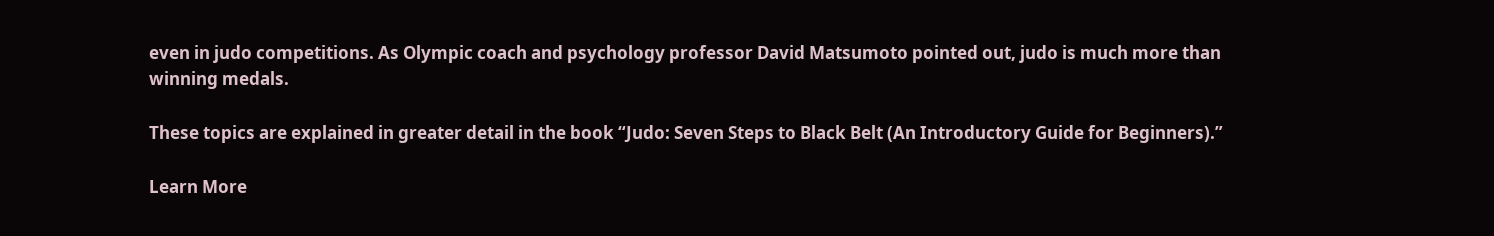even in judo competitions. As Olympic coach and psychology professor David Matsumoto pointed out, judo is much more than winning medals.

These topics are explained in greater detail in the book “Judo: Seven Steps to Black Belt (An Introductory Guide for Beginners).”

Learn More